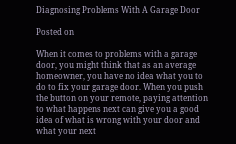Diagnosing Problems With A Garage Door

Posted on

When it comes to problems with a garage door, you might think that as an average homeowner, you have no idea what you to do to fix your garage door. When you push the button on your remote, paying attention to what happens next can give you a good idea of what is wrong with your door and what your next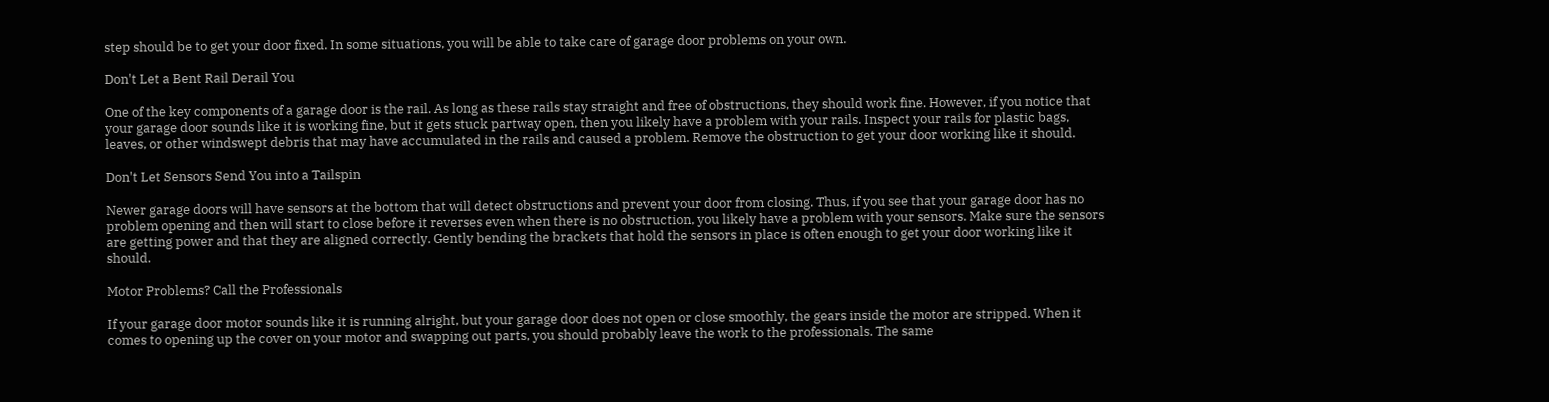step should be to get your door fixed. In some situations, you will be able to take care of garage door problems on your own.

Don't Let a Bent Rail Derail You

One of the key components of a garage door is the rail. As long as these rails stay straight and free of obstructions, they should work fine. However, if you notice that your garage door sounds like it is working fine, but it gets stuck partway open, then you likely have a problem with your rails. Inspect your rails for plastic bags, leaves, or other windswept debris that may have accumulated in the rails and caused a problem. Remove the obstruction to get your door working like it should.

Don't Let Sensors Send You into a Tailspin

Newer garage doors will have sensors at the bottom that will detect obstructions and prevent your door from closing. Thus, if you see that your garage door has no problem opening and then will start to close before it reverses even when there is no obstruction, you likely have a problem with your sensors. Make sure the sensors are getting power and that they are aligned correctly. Gently bending the brackets that hold the sensors in place is often enough to get your door working like it should.

Motor Problems? Call the Professionals

If your garage door motor sounds like it is running alright, but your garage door does not open or close smoothly, the gears inside the motor are stripped. When it comes to opening up the cover on your motor and swapping out parts, you should probably leave the work to the professionals. The same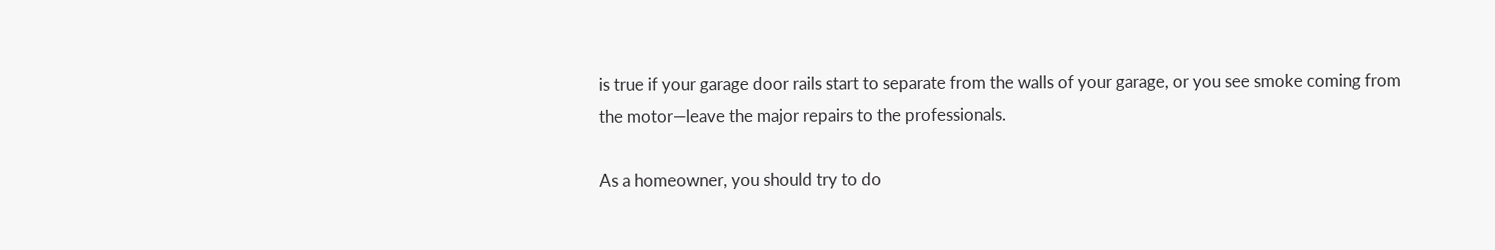is true if your garage door rails start to separate from the walls of your garage, or you see smoke coming from the motor—leave the major repairs to the professionals.

As a homeowner, you should try to do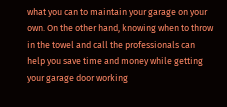what you can to maintain your garage on your own. On the other hand, knowing when to throw in the towel and call the professionals can help you save time and money while getting your garage door working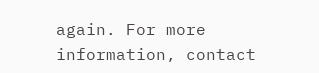again. For more information, contact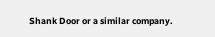Shank Door or a similar company.